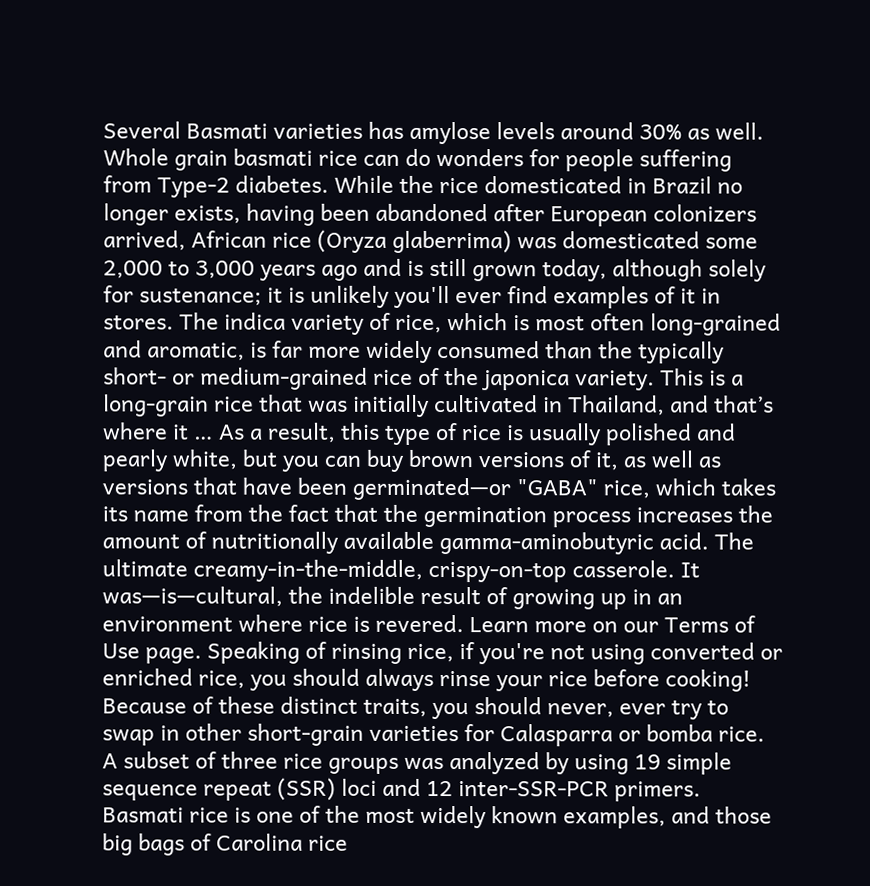Several Basmati varieties has amylose levels around 30% as well. Whole grain basmati rice can do wonders for people suffering from Type-2 diabetes. While the rice domesticated in Brazil no longer exists, having been abandoned after European colonizers arrived, African rice (Oryza glaberrima) was domesticated some 2,000 to 3,000 years ago and is still grown today, although solely for sustenance; it is unlikely you'll ever find examples of it in stores. The indica variety of rice, which is most often long-grained and aromatic, is far more widely consumed than the typically short- or medium-grained rice of the japonica variety. This is a long-grain rice that was initially cultivated in Thailand, and that’s where it … As a result, this type of rice is usually polished and pearly white, but you can buy brown versions of it, as well as versions that have been germinated—or "GABA" rice, which takes its name from the fact that the germination process increases the amount of nutritionally available gamma-aminobutyric acid. The ultimate creamy-in-the-middle, crispy-on-top casserole. It was—is—cultural, the indelible result of growing up in an environment where rice is revered. Learn more on our Terms of Use page. Speaking of rinsing rice, if you're not using converted or enriched rice, you should always rinse your rice before cooking! Because of these distinct traits, you should never, ever try to swap in other short-grain varieties for Calasparra or bomba rice. A subset of three rice groups was analyzed by using 19 simple sequence repeat (SSR) loci and 12 inter-SSR-PCR primers. Basmati rice is one of the most widely known examples, and those big bags of Carolina rice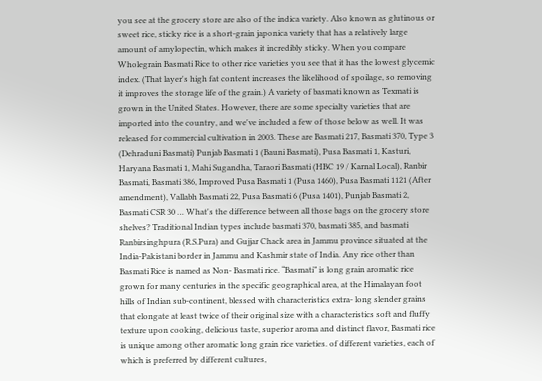you see at the grocery store are also of the indica variety. Also known as glutinous or sweet rice, sticky rice is a short-grain japonica variety that has a relatively large amount of amylopectin, which makes it incredibly sticky. When you compare Wholegrain Basmati Rice to other rice varieties you see that it has the lowest glycemic index. (That layer's high fat content increases the likelihood of spoilage, so removing it improves the storage life of the grain.) A variety of basmati known as Texmati is grown in the United States. However, there are some specialty varieties that are imported into the country, and we've included a few of those below as well. It was released for commercial cultivation in 2003. These are Basmati 217, Basmati 370, Type 3 (Dehraduni Basmati) Punjab Basmati 1 (Bauni Basmati), Pusa Basmati 1, Kasturi, Haryana Basmati 1, Mahi Sugandha, Taraori Basmati (HBC 19 / Karnal Local), Ranbir Basmati, Basmati 386, Improved Pusa Basmati 1 (Pusa 1460), Pusa Basmati 1121 (After amendment), Vallabh Basmati 22, Pusa Basmati 6 (Pusa 1401), Punjab Basmati 2, Basmati CSR 30 … What's the difference between all those bags on the grocery store shelves? Traditional Indian types include basmati 370, basmati 385, and basmati Ranbirsinghpura (R.S.Pura) and Gujjar Chack area in Jammu province situated at the India-Pakistani border in Jammu and Kashmir state of India. Any rice other than Basmati Rice is named as Non- Basmati rice. “Basmati” is long grain aromatic rice grown for many centuries in the specific geographical area, at the Himalayan foot hills of Indian sub-continent, blessed with characteristics extra- long slender grains that elongate at least twice of their original size with a characteristics soft and fluffy texture upon cooking, delicious taste, superior aroma and distinct flavor, Basmati rice is unique among other aromatic long grain rice varieties. of different varieties, each of which is preferred by different cultures,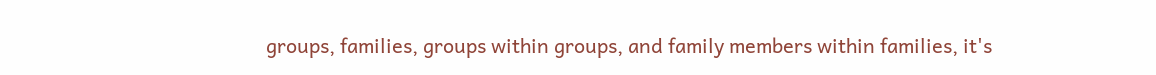groups, families, groups within groups, and family members within families, it's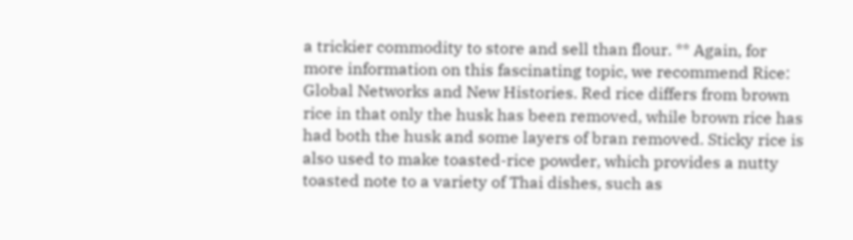a trickier commodity to store and sell than flour. ** Again, for more information on this fascinating topic, we recommend Rice: Global Networks and New Histories. Red rice differs from brown rice in that only the husk has been removed, while brown rice has had both the husk and some layers of bran removed. Sticky rice is also used to make toasted-rice powder, which provides a nutty toasted note to a variety of Thai dishes, such as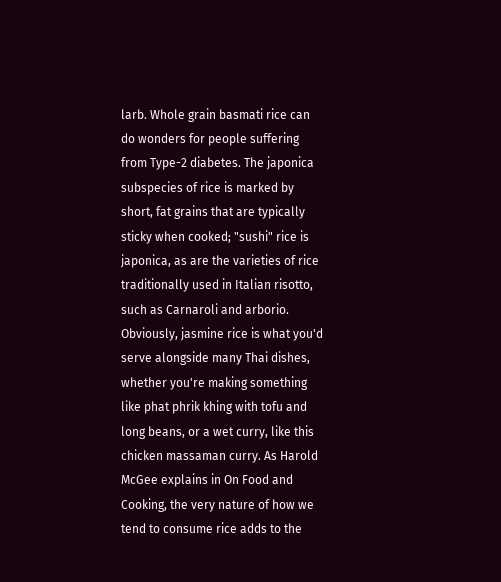larb. Whole grain basmati rice can do wonders for people suffering from Type-2 diabetes. The japonica subspecies of rice is marked by short, fat grains that are typically sticky when cooked; "sushi" rice is japonica, as are the varieties of rice traditionally used in Italian risotto, such as Carnaroli and arborio. Obviously, jasmine rice is what you'd serve alongside many Thai dishes, whether you're making something like phat phrik khing with tofu and long beans, or a wet curry, like this chicken massaman curry. As Harold McGee explains in On Food and Cooking, the very nature of how we tend to consume rice adds to the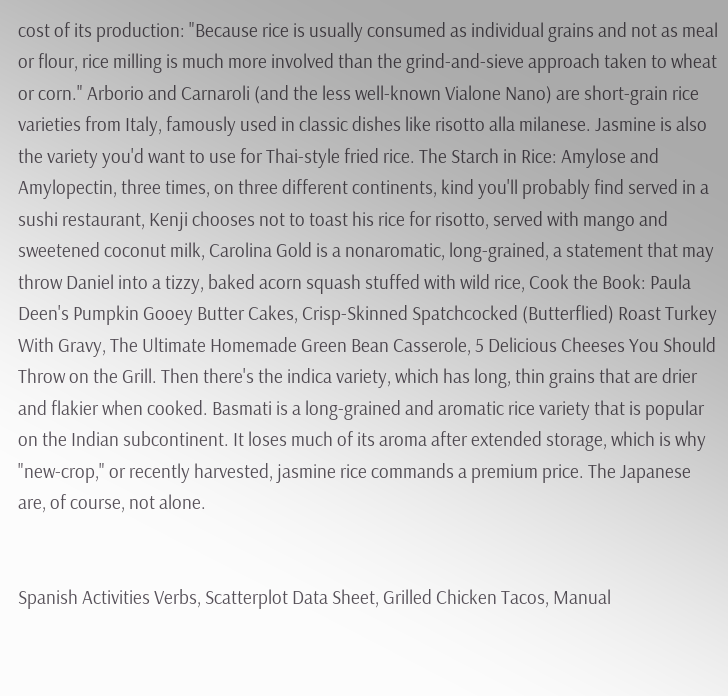cost of its production: "Because rice is usually consumed as individual grains and not as meal or flour, rice milling is much more involved than the grind-and-sieve approach taken to wheat or corn." Arborio and Carnaroli (and the less well-known Vialone Nano) are short-grain rice varieties from Italy, famously used in classic dishes like risotto alla milanese. Jasmine is also the variety you'd want to use for Thai-style fried rice. The Starch in Rice: Amylose and Amylopectin, three times, on three different continents, kind you'll probably find served in a sushi restaurant, Kenji chooses not to toast his rice for risotto, served with mango and sweetened coconut milk, Carolina Gold is a nonaromatic, long-grained, a statement that may throw Daniel into a tizzy, baked acorn squash stuffed with wild rice, Cook the Book: Paula Deen's Pumpkin Gooey Butter Cakes, Crisp-Skinned Spatchcocked (Butterflied) Roast Turkey With Gravy, The Ultimate Homemade Green Bean Casserole, 5 Delicious Cheeses You Should Throw on the Grill. Then there's the indica variety, which has long, thin grains that are drier and flakier when cooked. Basmati is a long-grained and aromatic rice variety that is popular on the Indian subcontinent. It loses much of its aroma after extended storage, which is why "new-crop," or recently harvested, jasmine rice commands a premium price. The Japanese are, of course, not alone.


Spanish Activities Verbs, Scatterplot Data Sheet, Grilled Chicken Tacos, Manual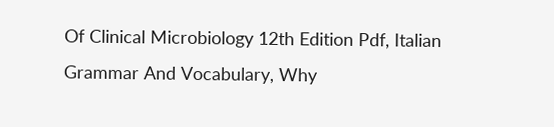Of Clinical Microbiology 12th Edition Pdf, Italian Grammar And Vocabulary, Why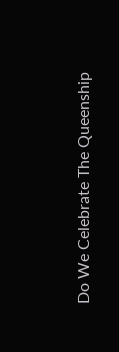Do We Celebrate The Queenship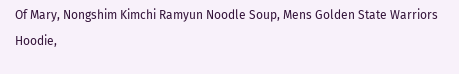Of Mary, Nongshim Kimchi Ramyun Noodle Soup, Mens Golden State Warriors Hoodie,